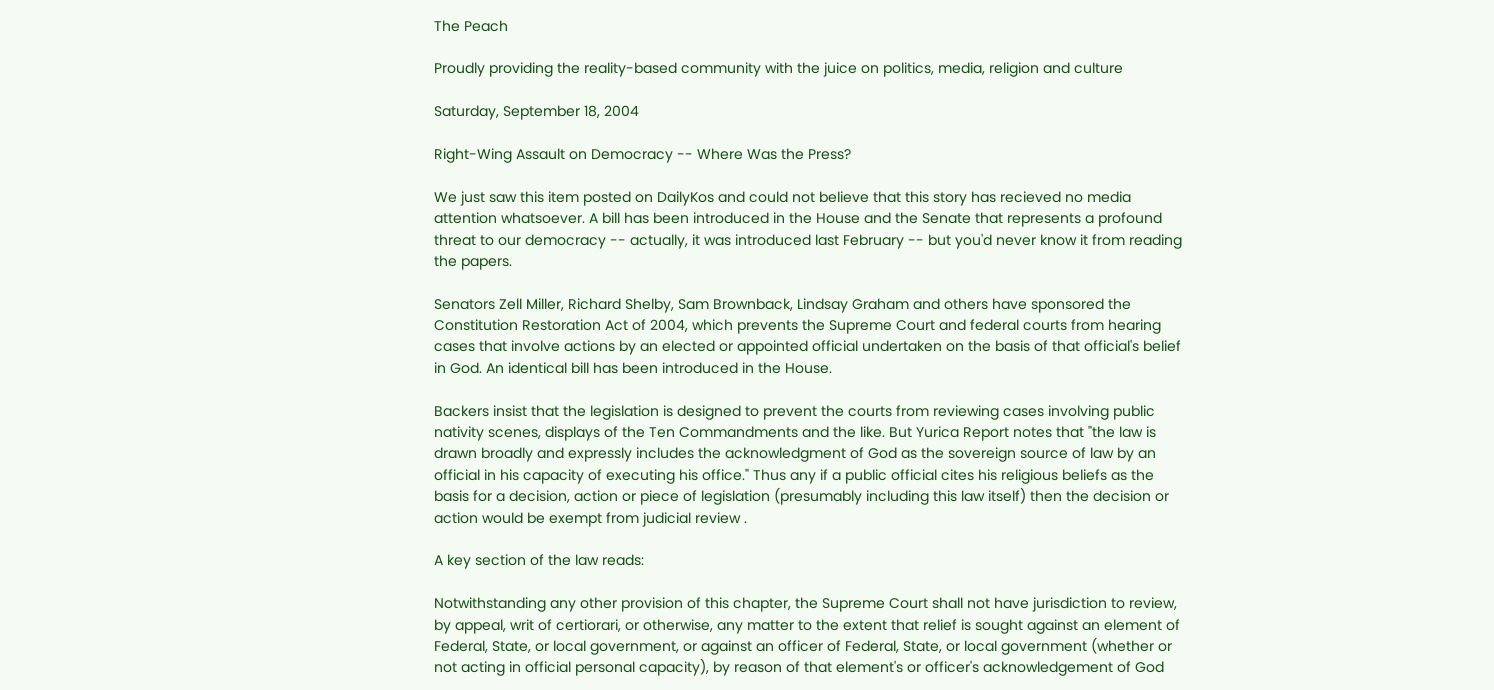The Peach

Proudly providing the reality-based community with the juice on politics, media, religion and culture

Saturday, September 18, 2004

Right-Wing Assault on Democracy -- Where Was the Press?

We just saw this item posted on DailyKos and could not believe that this story has recieved no media attention whatsoever. A bill has been introduced in the House and the Senate that represents a profound threat to our democracy -- actually, it was introduced last February -- but you'd never know it from reading the papers.

Senators Zell Miller, Richard Shelby, Sam Brownback, Lindsay Graham and others have sponsored the Constitution Restoration Act of 2004, which prevents the Supreme Court and federal courts from hearing cases that involve actions by an elected or appointed official undertaken on the basis of that official's belief in God. An identical bill has been introduced in the House.

Backers insist that the legislation is designed to prevent the courts from reviewing cases involving public nativity scenes, displays of the Ten Commandments and the like. But Yurica Report notes that "the law is drawn broadly and expressly includes the acknowledgment of God as the sovereign source of law by an official in his capacity of executing his office." Thus any if a public official cites his religious beliefs as the basis for a decision, action or piece of legislation (presumably including this law itself) then the decision or action would be exempt from judicial review .

A key section of the law reads:

Notwithstanding any other provision of this chapter, the Supreme Court shall not have jurisdiction to review, by appeal, writ of certiorari, or otherwise, any matter to the extent that relief is sought against an element of Federal, State, or local government, or against an officer of Federal, State, or local government (whether or not acting in official personal capacity), by reason of that element's or officer's acknowledgement of God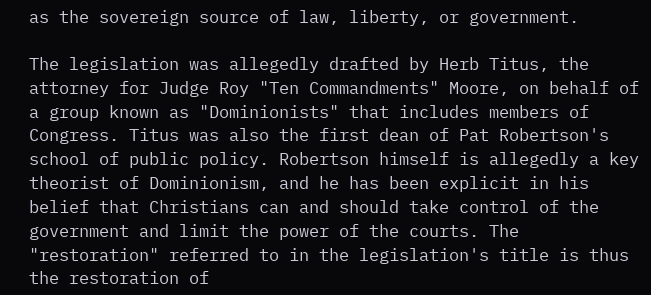as the sovereign source of law, liberty, or government.

The legislation was allegedly drafted by Herb Titus, the attorney for Judge Roy "Ten Commandments" Moore, on behalf of a group known as "Dominionists" that includes members of Congress. Titus was also the first dean of Pat Robertson's school of public policy. Robertson himself is allegedly a key theorist of Dominionism, and he has been explicit in his belief that Christians can and should take control of the government and limit the power of the courts. The "restoration" referred to in the legislation's title is thus the restoration of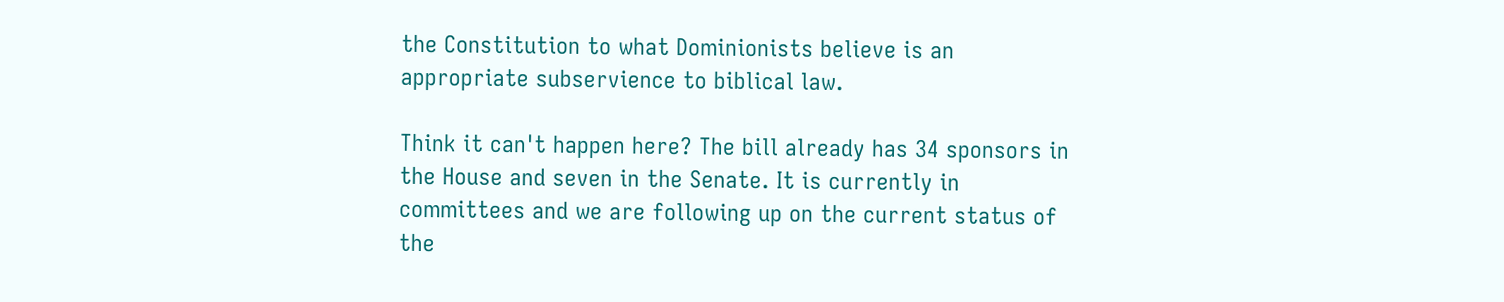the Constitution to what Dominionists believe is an appropriate subservience to biblical law.

Think it can't happen here? The bill already has 34 sponsors in the House and seven in the Senate. It is currently in committees and we are following up on the current status of the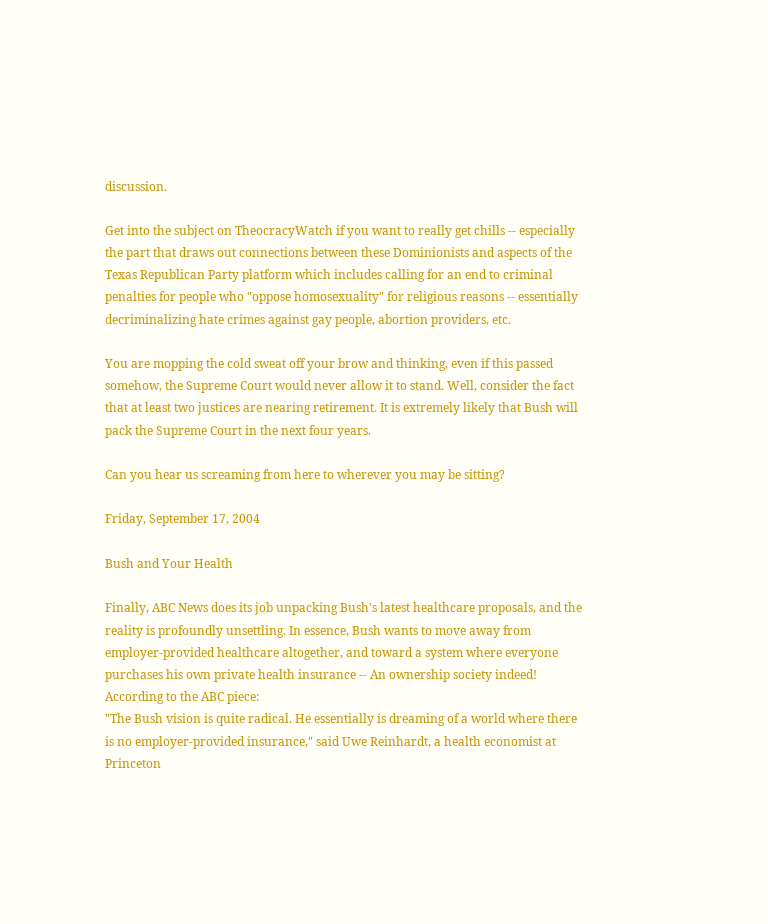discussion.

Get into the subject on TheocracyWatch if you want to really get chills -- especially the part that draws out connections between these Dominionists and aspects of the Texas Republican Party platform which includes calling for an end to criminal penalties for people who "oppose homosexuality" for religious reasons -- essentially decriminalizing hate crimes against gay people, abortion providers, etc.

You are mopping the cold sweat off your brow and thinking, even if this passed somehow, the Supreme Court would never allow it to stand. Well, consider the fact that at least two justices are nearing retirement. It is extremely likely that Bush will pack the Supreme Court in the next four years.

Can you hear us screaming from here to wherever you may be sitting?

Friday, September 17, 2004

Bush and Your Health

Finally, ABC News does its job unpacking Bush's latest healthcare proposals, and the reality is profoundly unsettling. In essence, Bush wants to move away from employer-provided healthcare altogether, and toward a system where everyone purchases his own private health insurance -- An ownership society indeed! According to the ABC piece:
"The Bush vision is quite radical. He essentially is dreaming of a world where there is no employer-provided insurance," said Uwe Reinhardt, a health economist at Princeton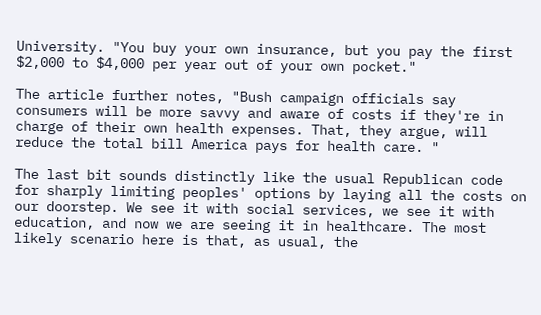University. "You buy your own insurance, but you pay the first $2,000 to $4,000 per year out of your own pocket."

The article further notes, "Bush campaign officials say consumers will be more savvy and aware of costs if they're in charge of their own health expenses. That, they argue, will reduce the total bill America pays for health care. "

The last bit sounds distinctly like the usual Republican code for sharply limiting peoples' options by laying all the costs on our doorstep. We see it with social services, we see it with education, and now we are seeing it in healthcare. The most likely scenario here is that, as usual, the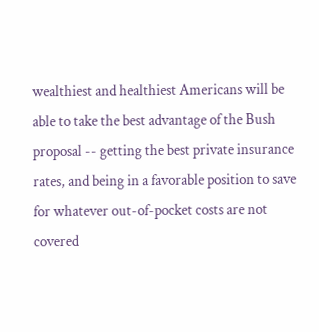wealthiest and healthiest Americans will be able to take the best advantage of the Bush proposal -- getting the best private insurance rates, and being in a favorable position to save for whatever out-of-pocket costs are not covered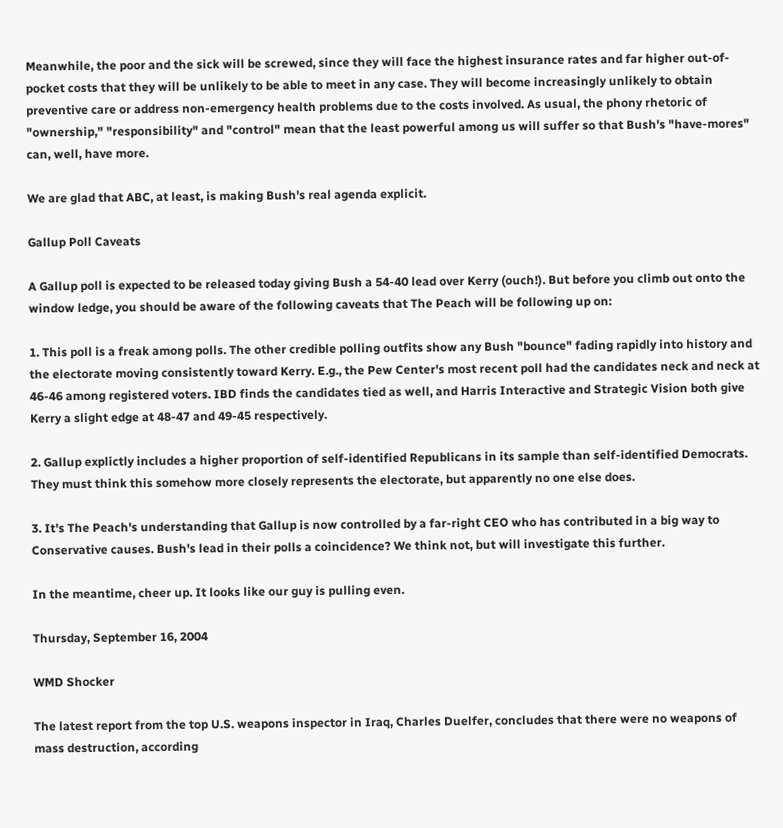Meanwhile, the poor and the sick will be screwed, since they will face the highest insurance rates and far higher out-of-pocket costs that they will be unlikely to be able to meet in any case. They will become increasingly unlikely to obtain preventive care or address non-emergency health problems due to the costs involved. As usual, the phony rhetoric of "ownership," "responsibility" and "control" mean that the least powerful among us will suffer so that Bush's "have-mores" can, well, have more.

We are glad that ABC, at least, is making Bush's real agenda explicit.

Gallup Poll Caveats

A Gallup poll is expected to be released today giving Bush a 54-40 lead over Kerry (ouch!). But before you climb out onto the window ledge, you should be aware of the following caveats that The Peach will be following up on:

1. This poll is a freak among polls. The other credible polling outfits show any Bush "bounce" fading rapidly into history and the electorate moving consistently toward Kerry. E.g., the Pew Center's most recent poll had the candidates neck and neck at 46-46 among registered voters. IBD finds the candidates tied as well, and Harris Interactive and Strategic Vision both give Kerry a slight edge at 48-47 and 49-45 respectively.

2. Gallup explictly includes a higher proportion of self-identified Republicans in its sample than self-identified Democrats. They must think this somehow more closely represents the electorate, but apparently no one else does.

3. It's The Peach's understanding that Gallup is now controlled by a far-right CEO who has contributed in a big way to Conservative causes. Bush's lead in their polls a coincidence? We think not, but will investigate this further.

In the meantime, cheer up. It looks like our guy is pulling even.

Thursday, September 16, 2004

WMD Shocker

The latest report from the top U.S. weapons inspector in Iraq, Charles Duelfer, concludes that there were no weapons of mass destruction, according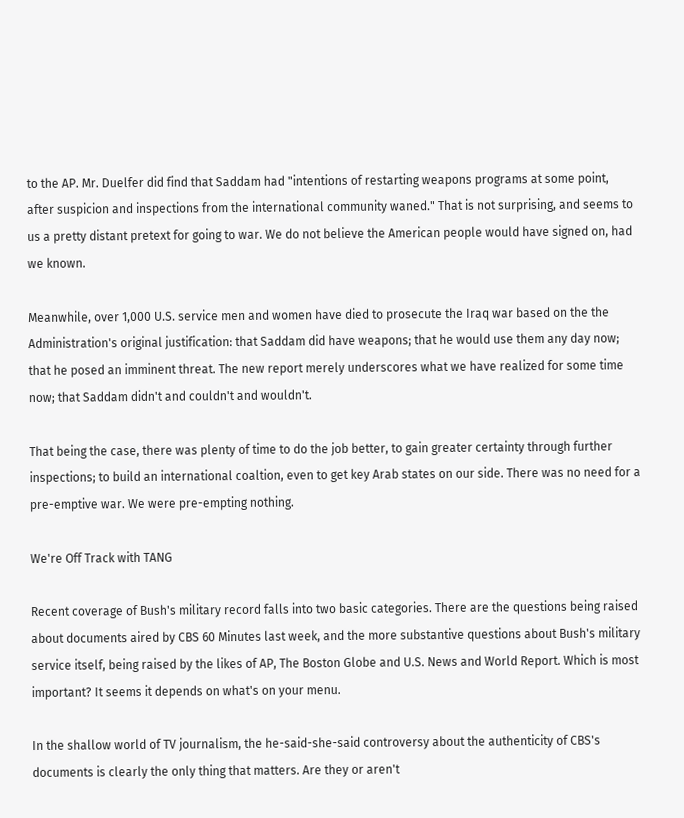to the AP. Mr. Duelfer did find that Saddam had "intentions of restarting weapons programs at some point, after suspicion and inspections from the international community waned." That is not surprising, and seems to us a pretty distant pretext for going to war. We do not believe the American people would have signed on, had we known.

Meanwhile, over 1,000 U.S. service men and women have died to prosecute the Iraq war based on the the Administration's original justification: that Saddam did have weapons; that he would use them any day now; that he posed an imminent threat. The new report merely underscores what we have realized for some time now; that Saddam didn't and couldn't and wouldn't.

That being the case, there was plenty of time to do the job better, to gain greater certainty through further inspections; to build an international coaltion, even to get key Arab states on our side. There was no need for a pre-emptive war. We were pre-empting nothing.

We're Off Track with TANG

Recent coverage of Bush's military record falls into two basic categories. There are the questions being raised about documents aired by CBS 60 Minutes last week, and the more substantive questions about Bush's military service itself, being raised by the likes of AP, The Boston Globe and U.S. News and World Report. Which is most important? It seems it depends on what's on your menu.

In the shallow world of TV journalism, the he-said-she-said controversy about the authenticity of CBS's documents is clearly the only thing that matters. Are they or aren't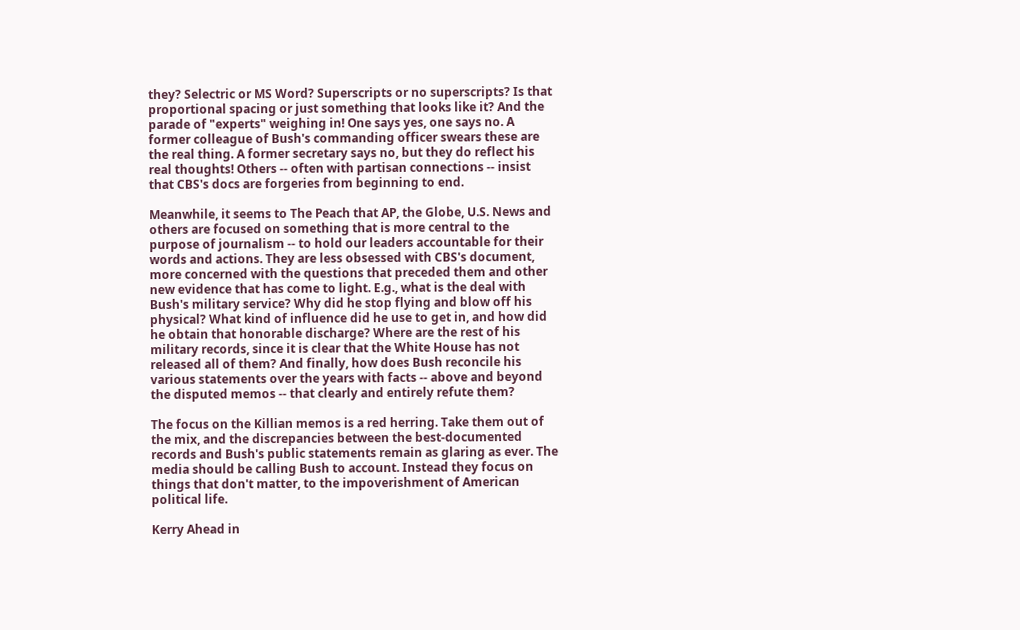they? Selectric or MS Word? Superscripts or no superscripts? Is that proportional spacing or just something that looks like it? And the parade of "experts" weighing in! One says yes, one says no. A former colleague of Bush's commanding officer swears these are the real thing. A former secretary says no, but they do reflect his real thoughts! Others -- often with partisan connections -- insist that CBS's docs are forgeries from beginning to end.

Meanwhile, it seems to The Peach that AP, the Globe, U.S. News and others are focused on something that is more central to the purpose of journalism -- to hold our leaders accountable for their words and actions. They are less obsessed with CBS's document, more concerned with the questions that preceded them and other new evidence that has come to light. E.g., what is the deal with Bush's military service? Why did he stop flying and blow off his physical? What kind of influence did he use to get in, and how did he obtain that honorable discharge? Where are the rest of his military records, since it is clear that the White House has not released all of them? And finally, how does Bush reconcile his various statements over the years with facts -- above and beyond the disputed memos -- that clearly and entirely refute them?

The focus on the Killian memos is a red herring. Take them out of the mix, and the discrepancies between the best-documented records and Bush's public statements remain as glaring as ever. The media should be calling Bush to account. Instead they focus on things that don't matter, to the impoverishment of American political life.

Kerry Ahead in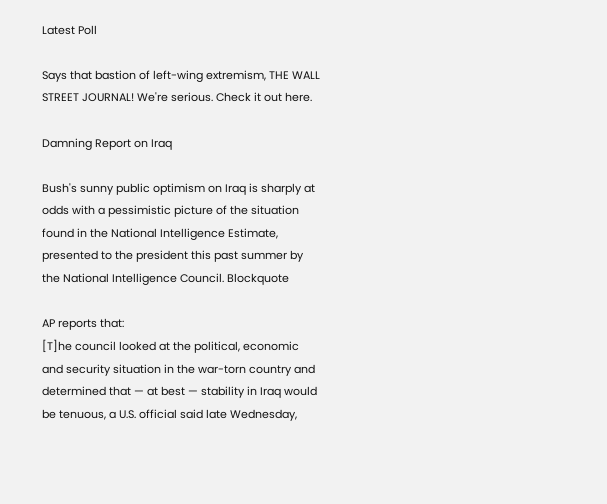Latest Poll

Says that bastion of left-wing extremism, THE WALL STREET JOURNAL! We're serious. Check it out here.

Damning Report on Iraq

Bush's sunny public optimism on Iraq is sharply at odds with a pessimistic picture of the situation found in the National Intelligence Estimate, presented to the president this past summer by the National Intelligence Council. Blockquote

AP reports that:
[T]he council looked at the political, economic and security situation in the war-torn country and determined that — at best — stability in Iraq would be tenuous, a U.S. official said late Wednesday,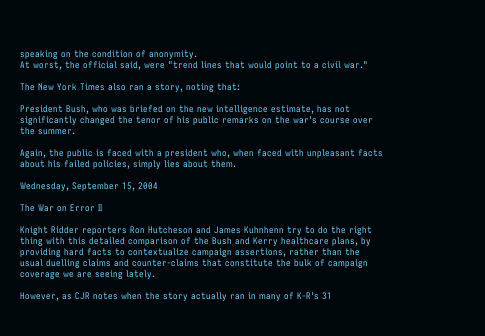speaking on the condition of anonymity.
At worst, the official said, were "trend lines that would point to a civil war."

The New York Times also ran a story, noting that:

President Bush, who was briefed on the new intelligence estimate, has not significantly changed the tenor of his public remarks on the war's course over the summer.

Again, the public is faced with a president who, when faced with unpleasant facts about his failed policies, simply lies about them.

Wednesday, September 15, 2004

The War on Error II

Knight Ridder reporters Ron Hutcheson and James Kuhnhenn try to do the right thing with this detailed comparison of the Bush and Kerry healthcare plans, by providing hard facts to contextualize campaign assertions, rather than the usual duelling claims and counter-claims that constitute the bulk of campaign coverage we are seeing lately.

However, as CJR notes when the story actually ran in many of K-R's 31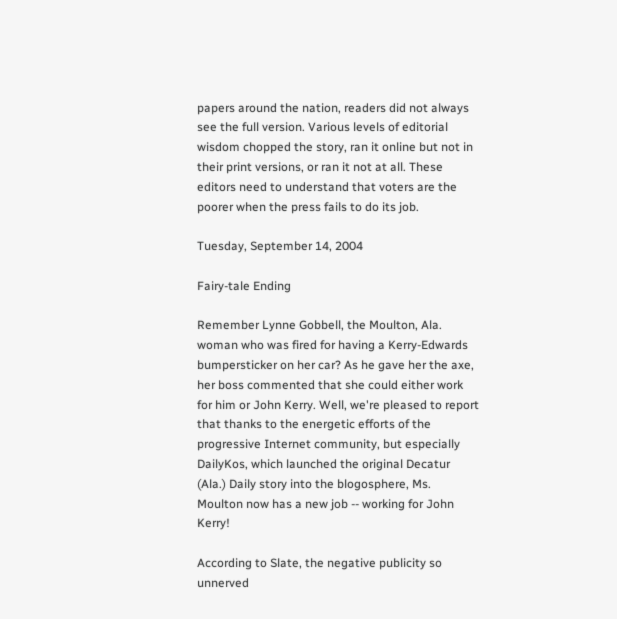papers around the nation, readers did not always see the full version. Various levels of editorial wisdom chopped the story, ran it online but not in their print versions, or ran it not at all. These editors need to understand that voters are the poorer when the press fails to do its job.

Tuesday, September 14, 2004

Fairy-tale Ending

Remember Lynne Gobbell, the Moulton, Ala. woman who was fired for having a Kerry-Edwards bumpersticker on her car? As he gave her the axe, her boss commented that she could either work for him or John Kerry. Well, we're pleased to report that thanks to the energetic efforts of the progressive Internet community, but especially DailyKos, which launched the original Decatur (Ala.) Daily story into the blogosphere, Ms. Moulton now has a new job -- working for John Kerry!

According to Slate, the negative publicity so unnerved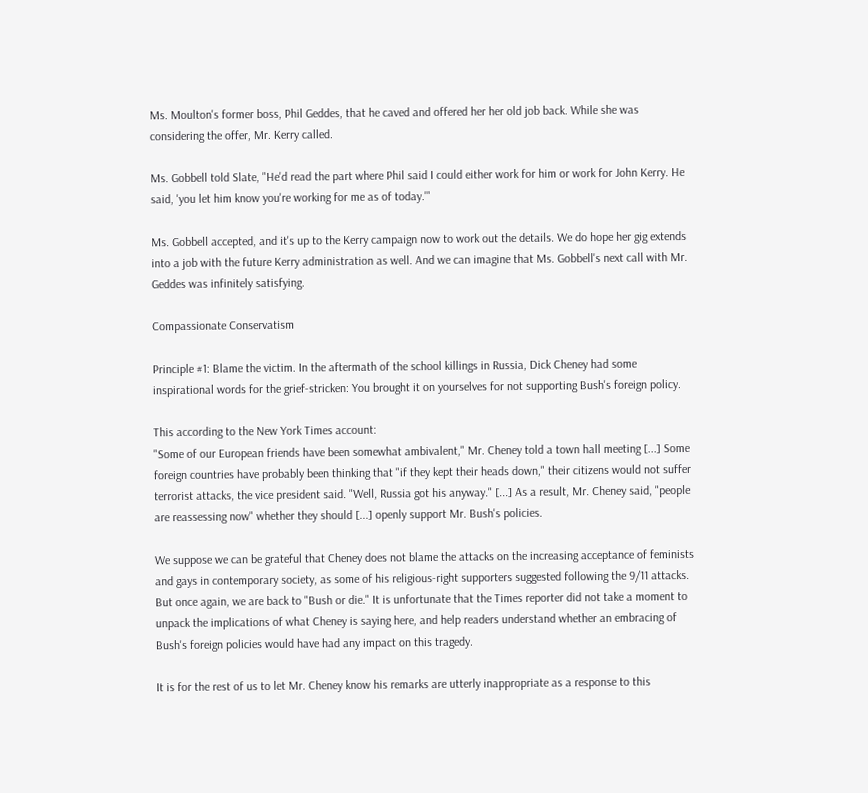Ms. Moulton's former boss, Phil Geddes, that he caved and offered her her old job back. While she was considering the offer, Mr. Kerry called.

Ms. Gobbell told Slate, "He'd read the part where Phil said I could either work for him or work for John Kerry. He said, 'you let him know you're working for me as of today.'"

Ms. Gobbell accepted, and it's up to the Kerry campaign now to work out the details. We do hope her gig extends into a job with the future Kerry administration as well. And we can imagine that Ms. Gobbell's next call with Mr. Geddes was infinitely satisfying.

Compassionate Conservatism

Principle #1: Blame the victim. In the aftermath of the school killings in Russia, Dick Cheney had some inspirational words for the grief-stricken: You brought it on yourselves for not supporting Bush's foreign policy.

This according to the New York Times account:
"Some of our European friends have been somewhat ambivalent," Mr. Cheney told a town hall meeting [...] Some foreign countries have probably been thinking that "if they kept their heads down," their citizens would not suffer terrorist attacks, the vice president said. "Well, Russia got his anyway." [...] As a result, Mr. Cheney said, "people are reassessing now" whether they should [...] openly support Mr. Bush's policies.

We suppose we can be grateful that Cheney does not blame the attacks on the increasing acceptance of feminists and gays in contemporary society, as some of his religious-right supporters suggested following the 9/11 attacks. But once again, we are back to "Bush or die." It is unfortunate that the Times reporter did not take a moment to unpack the implications of what Cheney is saying here, and help readers understand whether an embracing of Bush's foreign policies would have had any impact on this tragedy.

It is for the rest of us to let Mr. Cheney know his remarks are utterly inappropriate as a response to this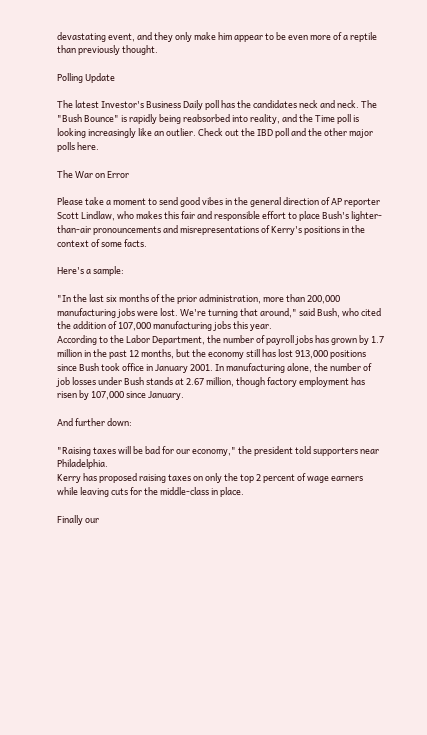devastating event, and they only make him appear to be even more of a reptile than previously thought.

Polling Update

The latest Investor's Business Daily poll has the candidates neck and neck. The "Bush Bounce" is rapidly being reabsorbed into reality, and the Time poll is looking increasingly like an outlier. Check out the IBD poll and the other major polls here.

The War on Error

Please take a moment to send good vibes in the general direction of AP reporter Scott Lindlaw, who makes this fair and responsible effort to place Bush's lighter-than-air pronouncements and misrepresentations of Kerry's positions in the context of some facts.

Here's a sample:

"In the last six months of the prior administration, more than 200,000 manufacturing jobs were lost. We're turning that around," said Bush, who cited the addition of 107,000 manufacturing jobs this year.
According to the Labor Department, the number of payroll jobs has grown by 1.7 million in the past 12 months, but the economy still has lost 913,000 positions since Bush took office in January 2001. In manufacturing alone, the number of job losses under Bush stands at 2.67 million, though factory employment has risen by 107,000 since January.

And further down:

"Raising taxes will be bad for our economy," the president told supporters near Philadelphia.
Kerry has proposed raising taxes on only the top 2 percent of wage earners while leaving cuts for the middle-class in place.

Finally our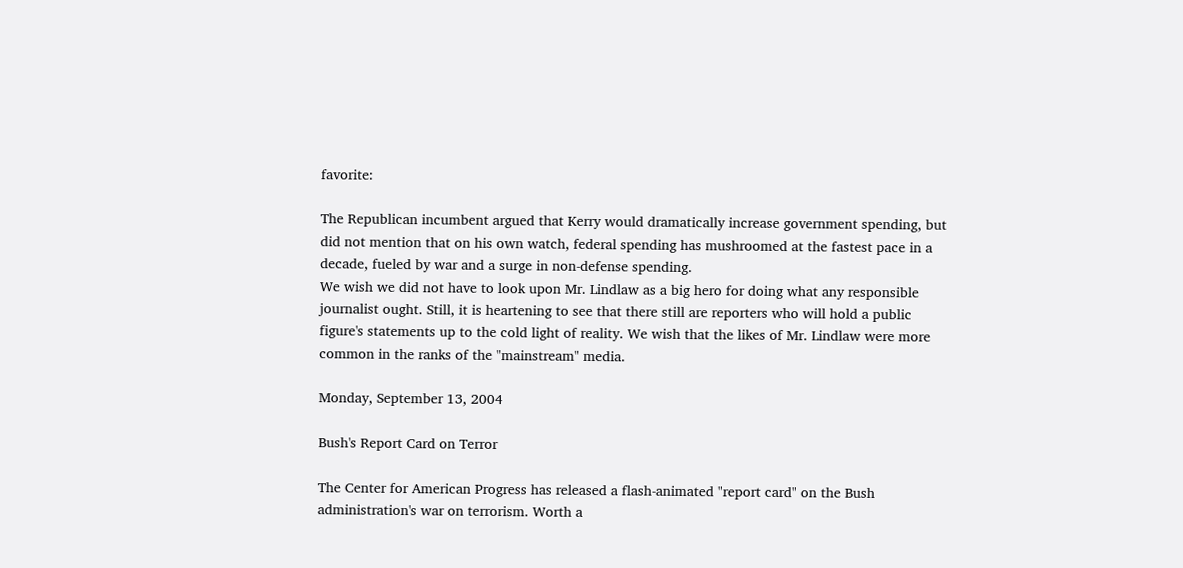favorite:

The Republican incumbent argued that Kerry would dramatically increase government spending, but did not mention that on his own watch, federal spending has mushroomed at the fastest pace in a decade, fueled by war and a surge in non-defense spending.
We wish we did not have to look upon Mr. Lindlaw as a big hero for doing what any responsible journalist ought. Still, it is heartening to see that there still are reporters who will hold a public figure's statements up to the cold light of reality. We wish that the likes of Mr. Lindlaw were more common in the ranks of the "mainstream" media.

Monday, September 13, 2004

Bush's Report Card on Terror

The Center for American Progress has released a flash-animated "report card" on the Bush administration's war on terrorism. Worth a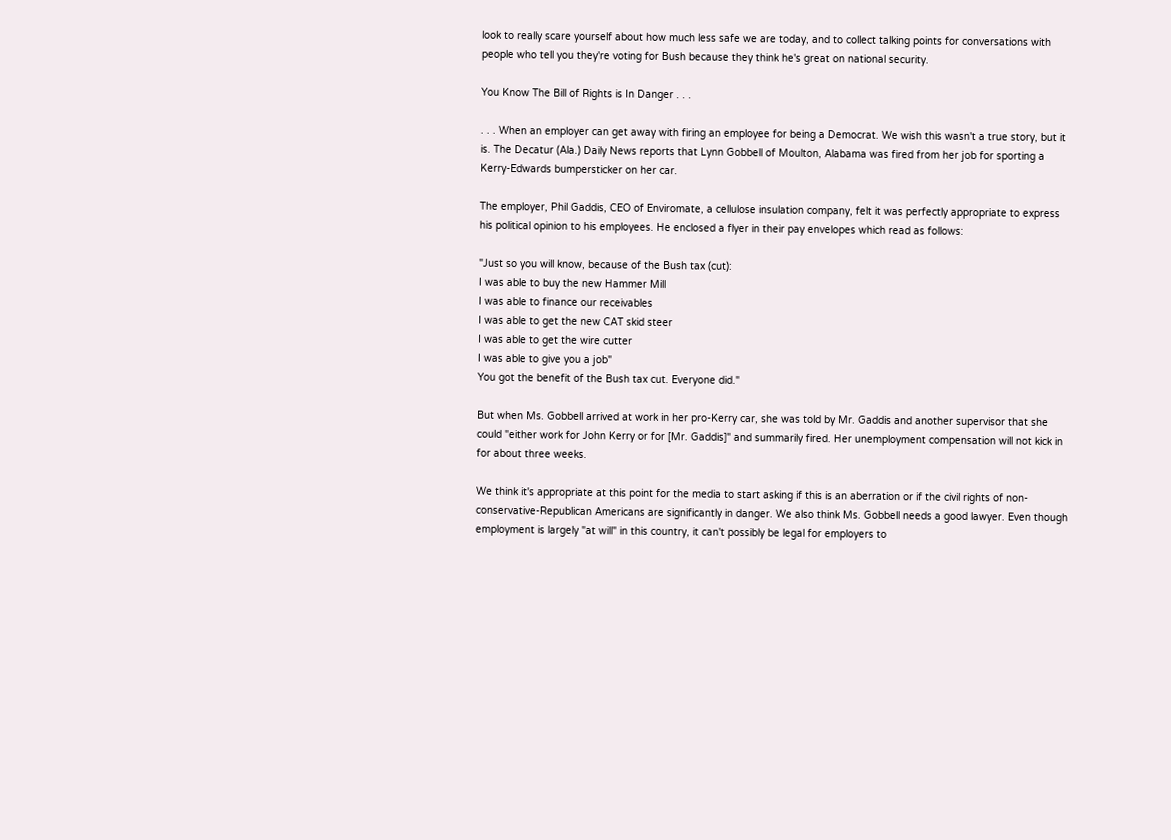look to really scare yourself about how much less safe we are today, and to collect talking points for conversations with people who tell you they're voting for Bush because they think he's great on national security.

You Know The Bill of Rights is In Danger . . .

. . . When an employer can get away with firing an employee for being a Democrat. We wish this wasn't a true story, but it is. The Decatur (Ala.) Daily News reports that Lynn Gobbell of Moulton, Alabama was fired from her job for sporting a Kerry-Edwards bumpersticker on her car.

The employer, Phil Gaddis, CEO of Enviromate, a cellulose insulation company, felt it was perfectly appropriate to express his political opinion to his employees. He enclosed a flyer in their pay envelopes which read as follows:

"Just so you will know, because of the Bush tax (cut):
I was able to buy the new Hammer Mill
I was able to finance our receivables
I was able to get the new CAT skid steer
I was able to get the wire cutter
I was able to give you a job"
You got the benefit of the Bush tax cut. Everyone did."

But when Ms. Gobbell arrived at work in her pro-Kerry car, she was told by Mr. Gaddis and another supervisor that she could "either work for John Kerry or for [Mr. Gaddis]" and summarily fired. Her unemployment compensation will not kick in for about three weeks.

We think it's appropriate at this point for the media to start asking if this is an aberration or if the civil rights of non-conservative-Republican Americans are significantly in danger. We also think Ms. Gobbell needs a good lawyer. Even though employment is largely "at will" in this country, it can't possibly be legal for employers to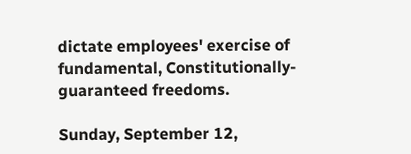dictate employees' exercise of fundamental, Constitutionally-guaranteed freedoms.

Sunday, September 12,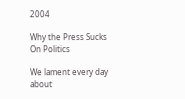2004

Why the Press Sucks On Politics

We lament every day about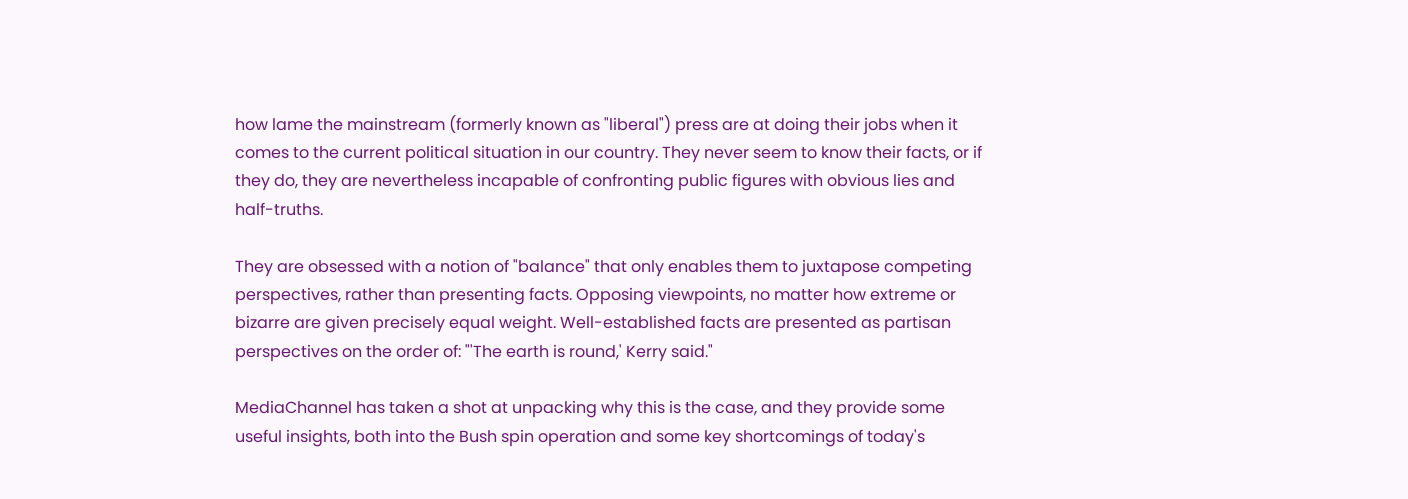how lame the mainstream (formerly known as "liberal") press are at doing their jobs when it comes to the current political situation in our country. They never seem to know their facts, or if they do, they are nevertheless incapable of confronting public figures with obvious lies and half-truths.

They are obsessed with a notion of "balance" that only enables them to juxtapose competing perspectives, rather than presenting facts. Opposing viewpoints, no matter how extreme or bizarre are given precisely equal weight. Well-established facts are presented as partisan perspectives on the order of: "'The earth is round,' Kerry said."

MediaChannel has taken a shot at unpacking why this is the case, and they provide some useful insights, both into the Bush spin operation and some key shortcomings of today's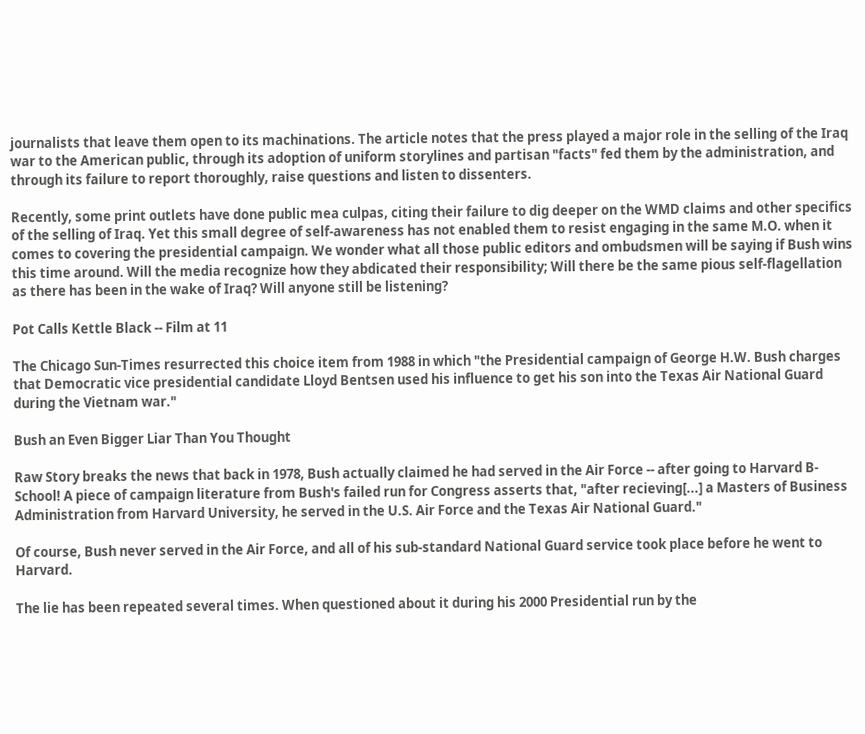journalists that leave them open to its machinations. The article notes that the press played a major role in the selling of the Iraq war to the American public, through its adoption of uniform storylines and partisan "facts" fed them by the administration, and through its failure to report thoroughly, raise questions and listen to dissenters.

Recently, some print outlets have done public mea culpas, citing their failure to dig deeper on the WMD claims and other specifics of the selling of Iraq. Yet this small degree of self-awareness has not enabled them to resist engaging in the same M.O. when it comes to covering the presidential campaign. We wonder what all those public editors and ombudsmen will be saying if Bush wins this time around. Will the media recognize how they abdicated their responsibility; Will there be the same pious self-flagellation as there has been in the wake of Iraq? Will anyone still be listening?

Pot Calls Kettle Black -- Film at 11

The Chicago Sun-Times resurrected this choice item from 1988 in which "the Presidential campaign of George H.W. Bush charges that Democratic vice presidential candidate Lloyd Bentsen used his influence to get his son into the Texas Air National Guard during the Vietnam war."

Bush an Even Bigger Liar Than You Thought

Raw Story breaks the news that back in 1978, Bush actually claimed he had served in the Air Force -- after going to Harvard B-School! A piece of campaign literature from Bush's failed run for Congress asserts that, "after recieving[...] a Masters of Business Administration from Harvard University, he served in the U.S. Air Force and the Texas Air National Guard."

Of course, Bush never served in the Air Force, and all of his sub-standard National Guard service took place before he went to Harvard.

The lie has been repeated several times. When questioned about it during his 2000 Presidential run by the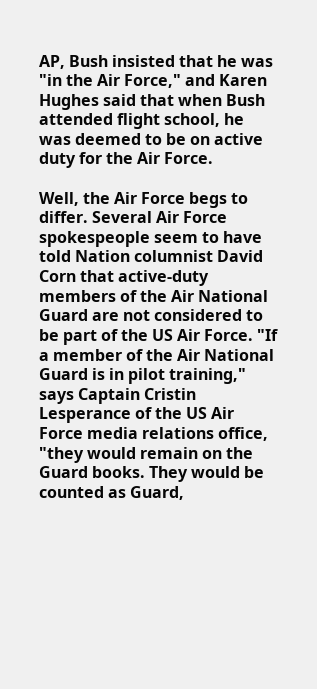AP, Bush insisted that he was "in the Air Force," and Karen Hughes said that when Bush attended flight school, he was deemed to be on active duty for the Air Force.

Well, the Air Force begs to differ. Several Air Force spokespeople seem to have told Nation columnist David Corn that active-duty members of the Air National Guard are not considered to be part of the US Air Force. "If a member of the Air National Guard is in pilot training," says Captain Cristin Lesperance of the US Air Force media relations office, "they would remain on the Guard books. They would be counted as Guard,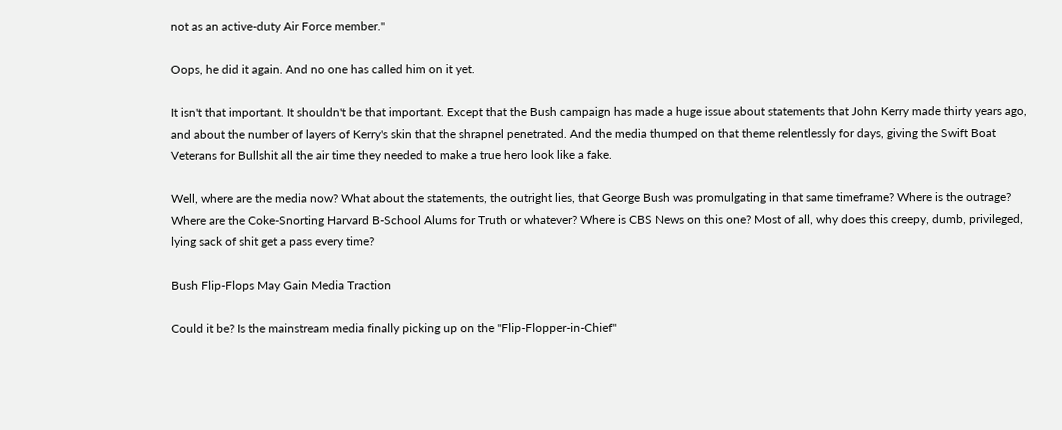not as an active-duty Air Force member."

Oops, he did it again. And no one has called him on it yet.

It isn't that important. It shouldn't be that important. Except that the Bush campaign has made a huge issue about statements that John Kerry made thirty years ago, and about the number of layers of Kerry's skin that the shrapnel penetrated. And the media thumped on that theme relentlessly for days, giving the Swift Boat Veterans for Bullshit all the air time they needed to make a true hero look like a fake.

Well, where are the media now? What about the statements, the outright lies, that George Bush was promulgating in that same timeframe? Where is the outrage? Where are the Coke-Snorting Harvard B-School Alums for Truth or whatever? Where is CBS News on this one? Most of all, why does this creepy, dumb, privileged, lying sack of shit get a pass every time?

Bush Flip-Flops May Gain Media Traction

Could it be? Is the mainstream media finally picking up on the "Flip-Flopper-in-Chief"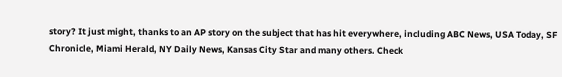story? It just might, thanks to an AP story on the subject that has hit everywhere, including ABC News, USA Today, SF Chronicle, Miami Herald, NY Daily News, Kansas City Star and many others. Check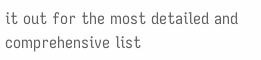it out for the most detailed and comprehensive list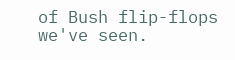of Bush flip-flops we've seen.